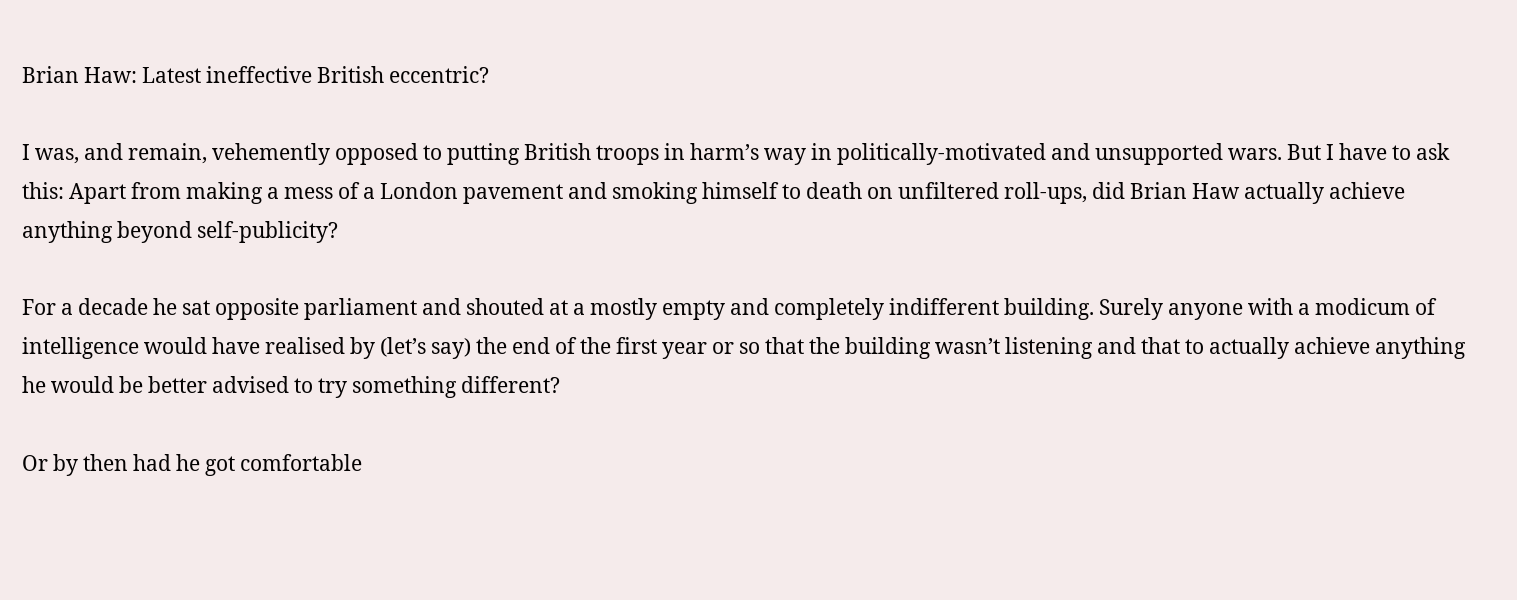Brian Haw: Latest ineffective British eccentric?

I was, and remain, vehemently opposed to putting British troops in harm’s way in politically-motivated and unsupported wars. But I have to ask this: Apart from making a mess of a London pavement and smoking himself to death on unfiltered roll-ups, did Brian Haw actually achieve anything beyond self-publicity?

For a decade he sat opposite parliament and shouted at a mostly empty and completely indifferent building. Surely anyone with a modicum of intelligence would have realised by (let’s say) the end of the first year or so that the building wasn’t listening and that to actually achieve anything he would be better advised to try something different?

Or by then had he got comfortable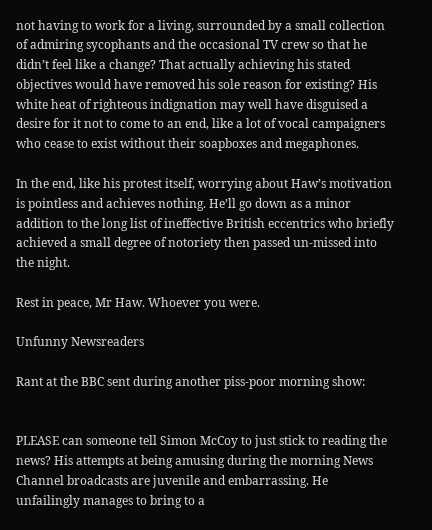not having to work for a living, surrounded by a small collection of admiring sycophants and the occasional TV crew so that he didn’t feel like a change? That actually achieving his stated objectives would have removed his sole reason for existing? His white heat of righteous indignation may well have disguised a desire for it not to come to an end, like a lot of vocal campaigners who cease to exist without their soapboxes and megaphones.

In the end, like his protest itself, worrying about Haw’s motivation is pointless and achieves nothing. He’ll go down as a minor addition to the long list of ineffective British eccentrics who briefly achieved a small degree of notoriety then passed un-missed into the night.

Rest in peace, Mr Haw. Whoever you were.

Unfunny Newsreaders

Rant at the BBC sent during another piss-poor morning show:


PLEASE can someone tell Simon McCoy to just stick to reading the news? His attempts at being amusing during the morning News Channel broadcasts are juvenile and embarrassing. He unfailingly manages to bring to a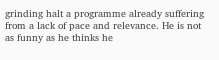grinding halt a programme already suffering from a lack of pace and relevance. He is not as funny as he thinks he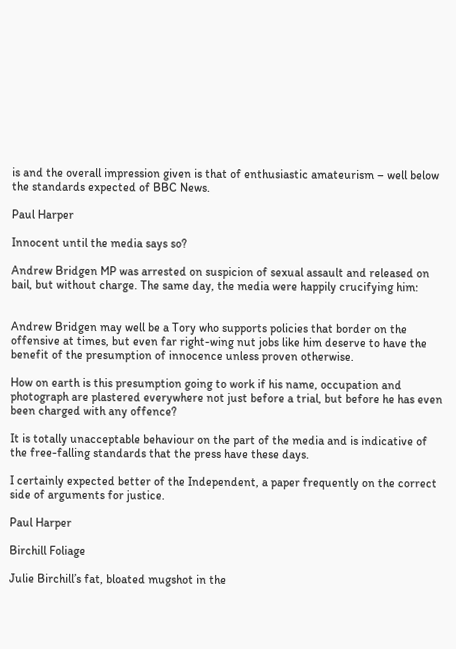is and the overall impression given is that of enthusiastic amateurism – well below the standards expected of BBC News.

Paul Harper

Innocent until the media says so?

Andrew Bridgen MP was arrested on suspicion of sexual assault and released on bail, but without charge. The same day, the media were happily crucifying him:


Andrew Bridgen may well be a Tory who supports policies that border on the offensive at times, but even far right-wing nut jobs like him deserve to have the benefit of the presumption of innocence unless proven otherwise.

How on earth is this presumption going to work if his name, occupation and photograph are plastered everywhere not just before a trial, but before he has even been charged with any offence?

It is totally unacceptable behaviour on the part of the media and is indicative of the free-falling standards that the press have these days.

I certainly expected better of the Independent, a paper frequently on the correct side of arguments for justice.

Paul Harper

Birchill Foliage

Julie Birchill’s fat, bloated mugshot in the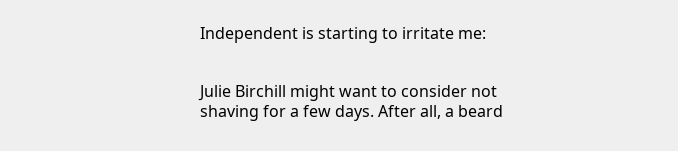Independent is starting to irritate me:


Julie Birchill might want to consider not shaving for a few days. After all, a beard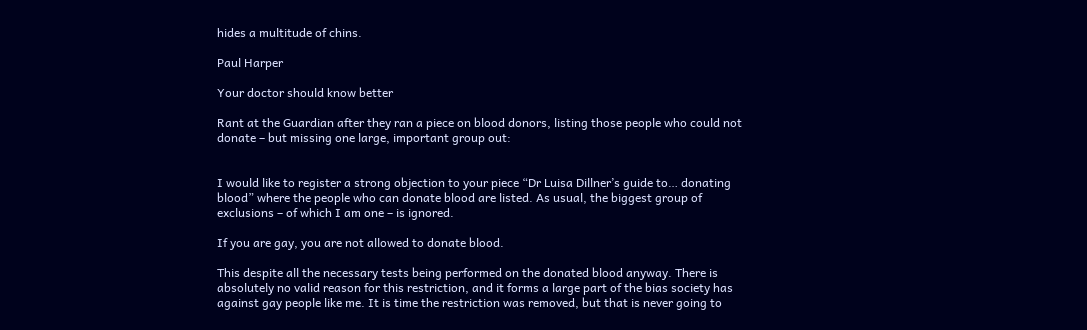hides a multitude of chins.

Paul Harper

Your doctor should know better

Rant at the Guardian after they ran a piece on blood donors, listing those people who could not donate – but missing one large, important group out:


I would like to register a strong objection to your piece “Dr Luisa Dillner’s guide to… donating blood” where the people who can donate blood are listed. As usual, the biggest group of exclusions – of which I am one – is ignored.

If you are gay, you are not allowed to donate blood.

This despite all the necessary tests being performed on the donated blood anyway. There is absolutely no valid reason for this restriction, and it forms a large part of the bias society has against gay people like me. It is time the restriction was removed, but that is never going to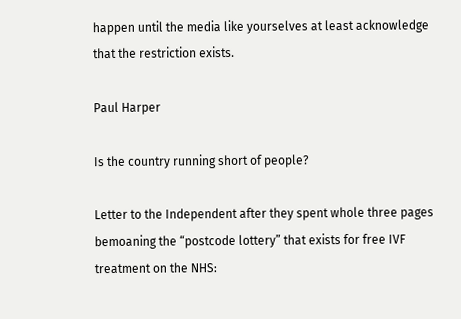happen until the media like yourselves at least acknowledge that the restriction exists.

Paul Harper

Is the country running short of people?

Letter to the Independent after they spent whole three pages bemoaning the “postcode lottery” that exists for free IVF treatment on the NHS: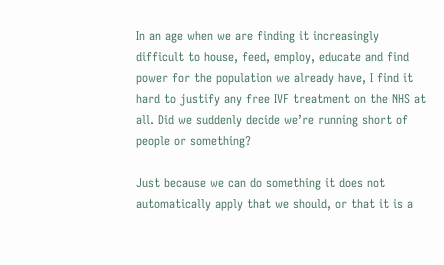In an age when we are finding it increasingly difficult to house, feed, employ, educate and find power for the population we already have, I find it hard to justify any free IVF treatment on the NHS at all. Did we suddenly decide we’re running short of people or something?

Just because we can do something it does not automatically apply that we should, or that it is a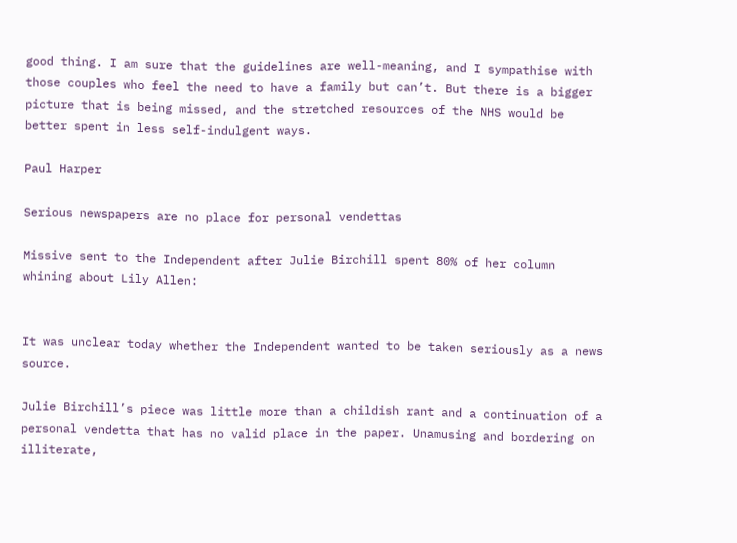good thing. I am sure that the guidelines are well-meaning, and I sympathise with those couples who feel the need to have a family but can’t. But there is a bigger picture that is being missed, and the stretched resources of the NHS would be better spent in less self-indulgent ways.

Paul Harper

Serious newspapers are no place for personal vendettas

Missive sent to the Independent after Julie Birchill spent 80% of her column whining about Lily Allen:


It was unclear today whether the Independent wanted to be taken seriously as a news source.

Julie Birchill’s piece was little more than a childish rant and a continuation of a personal vendetta that has no valid place in the paper. Unamusing and bordering on illiterate,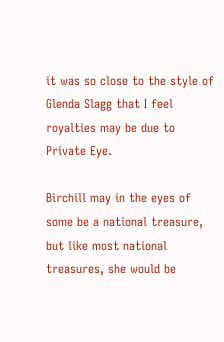it was so close to the style of Glenda Slagg that I feel royalties may be due to Private Eye.

Birchill may in the eyes of some be a national treasure, but like most national treasures, she would be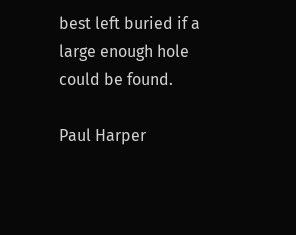best left buried if a large enough hole could be found.

Paul Harper